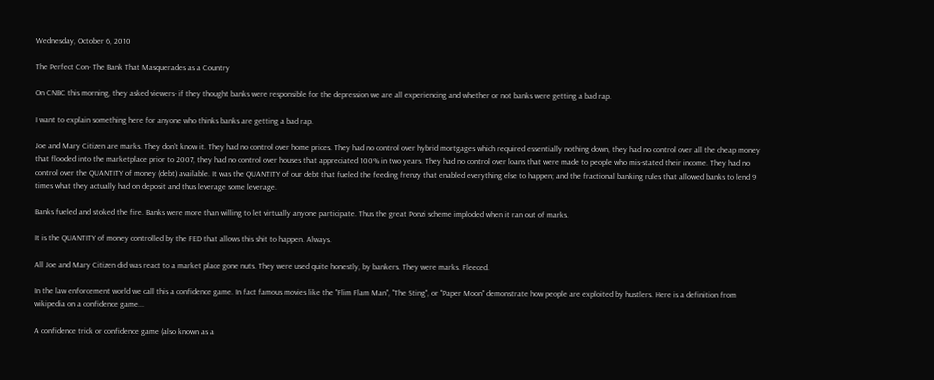Wednesday, October 6, 2010

The Perfect Con- The Bank That Masquerades as a Country

On CNBC this morning, they asked viewers- if they thought banks were responsible for the depression we are all experiencing and whether or not banks were getting a bad rap.

I want to explain something here for anyone who thinks banks are getting a bad rap.

Joe and Mary Citizen are marks. They don't know it. They had no control over home prices. They had no control over hybrid mortgages which required essentially nothing down, they had no control over all the cheap money that flooded into the marketplace prior to 2007, they had no control over houses that appreciated 100% in two years. They had no control over loans that were made to people who mis-stated their income. They had no control over the QUANTITY of money (debt) available. It was the QUANTITY of our debt that fueled the feeding frenzy that enabled everything else to happen; and the fractional banking rules that allowed banks to lend 9 times what they actually had on deposit and thus leverage some leverage.

Banks fueled and stoked the fire. Banks were more than willing to let virtually anyone participate. Thus the great Ponzi scheme imploded when it ran out of marks.

It is the QUANTITY of money controlled by the FED that allows this shit to happen. Always.

All Joe and Mary Citizen did was react to a market place gone nuts. They were used quite honestly, by bankers. They were marks. Fleeced.

In the law enforcement world we call this a confidence game. In fact famous movies like the "Flim Flam Man", "The Sting", or "Paper Moon" demonstrate how people are exploited by hustlers. Here is a definition from wikipedia on a confidence game...

A confidence trick or confidence game (also known as a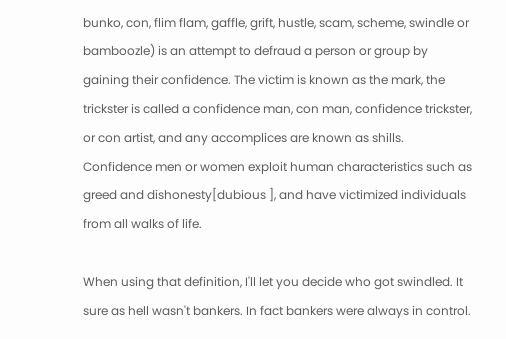bunko, con, flim flam, gaffle, grift, hustle, scam, scheme, swindle or bamboozle) is an attempt to defraud a person or group by gaining their confidence. The victim is known as the mark, the trickster is called a confidence man, con man, confidence trickster, or con artist, and any accomplices are known as shills. Confidence men or women exploit human characteristics such as greed and dishonesty[dubious ], and have victimized individuals from all walks of life.

When using that definition, I'll let you decide who got swindled. It sure as hell wasn't bankers. In fact bankers were always in control.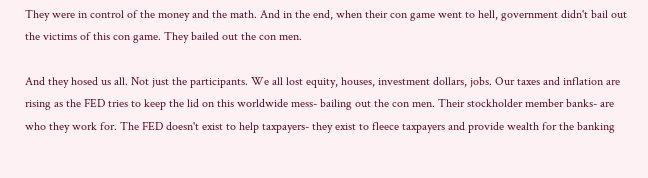They were in control of the money and the math. And in the end, when their con game went to hell, government didn't bail out the victims of this con game. They bailed out the con men.

And they hosed us all. Not just the participants. We all lost equity, houses, investment dollars, jobs. Our taxes and inflation are rising as the FED tries to keep the lid on this worldwide mess- bailing out the con men. Their stockholder member banks- are who they work for. The FED doesn't exist to help taxpayers- they exist to fleece taxpayers and provide wealth for the banking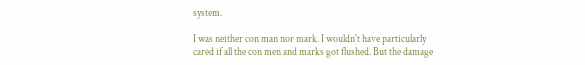system.

I was neither con man nor mark. I wouldn't have particularly cared if all the con men and marks got flushed. But the damage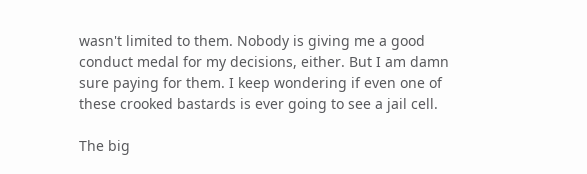wasn't limited to them. Nobody is giving me a good conduct medal for my decisions, either. But I am damn sure paying for them. I keep wondering if even one of these crooked bastards is ever going to see a jail cell.

The big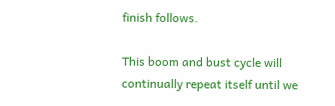finish follows.

This boom and bust cycle will continually repeat itself until we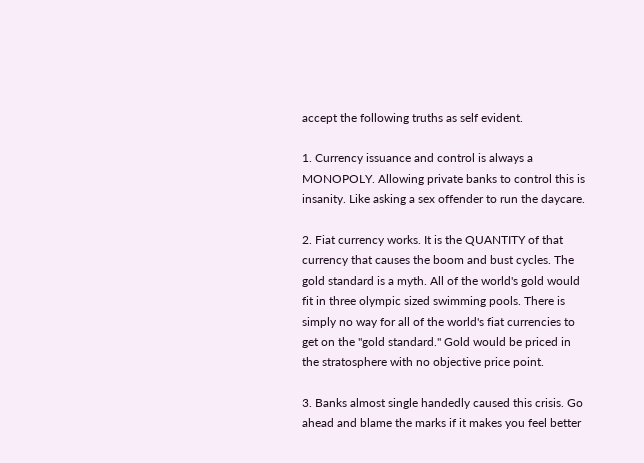accept the following truths as self evident.

1. Currency issuance and control is always a MONOPOLY. Allowing private banks to control this is insanity. Like asking a sex offender to run the daycare.

2. Fiat currency works. It is the QUANTITY of that currency that causes the boom and bust cycles. The gold standard is a myth. All of the world's gold would fit in three olympic sized swimming pools. There is simply no way for all of the world's fiat currencies to get on the "gold standard." Gold would be priced in the stratosphere with no objective price point.

3. Banks almost single handedly caused this crisis. Go ahead and blame the marks if it makes you feel better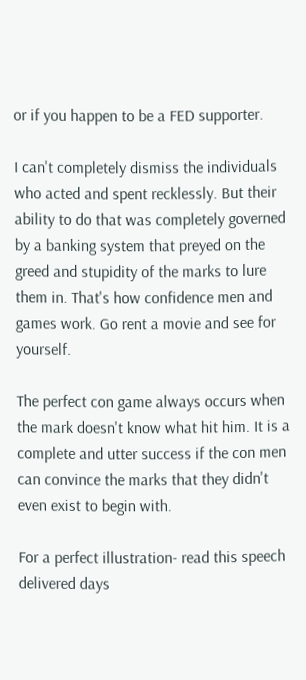or if you happen to be a FED supporter.

I can't completely dismiss the individuals who acted and spent recklessly. But their ability to do that was completely governed by a banking system that preyed on the greed and stupidity of the marks to lure them in. That's how confidence men and games work. Go rent a movie and see for yourself.

The perfect con game always occurs when the mark doesn't know what hit him. It is a complete and utter success if the con men can convince the marks that they didn't even exist to begin with.

For a perfect illustration- read this speech delivered days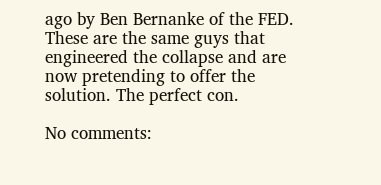ago by Ben Bernanke of the FED. These are the same guys that engineered the collapse and are now pretending to offer the solution. The perfect con.

No comments: